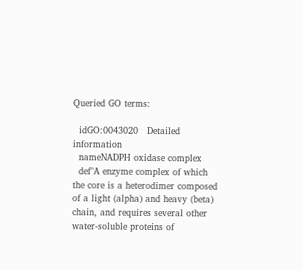Queried GO terms:

  idGO:0043020   Detailed information
  nameNADPH oxidase complex
  def"A enzyme complex of which the core is a heterodimer composed of a light (alpha) and heavy (beta) chain, and requires several other water-soluble proteins of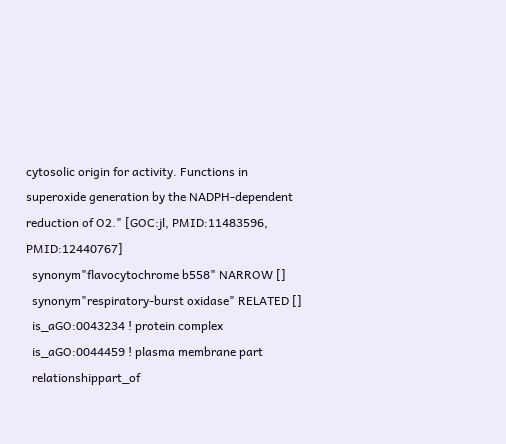cytosolic origin for activity. Functions in superoxide generation by the NADPH-dependent reduction of O2." [GOC:jl, PMID:11483596, PMID:12440767]
  synonym"flavocytochrome b558" NARROW []
  synonym"respiratory-burst oxidase" RELATED []
  is_aGO:0043234 ! protein complex
  is_aGO:0044459 ! plasma membrane part
  relationshippart_of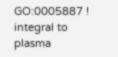GO:0005887 ! integral to plasma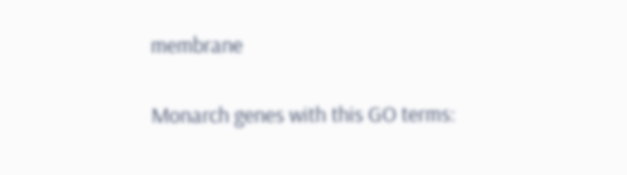membrane

Monarch genes with this GO terms: